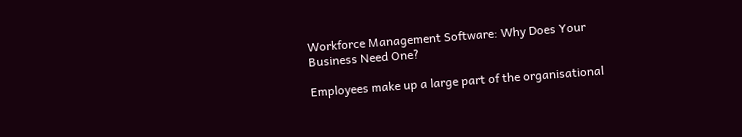Workforce Management Software: Why Does Your Business Need One?

Employees make up a large part of the organisational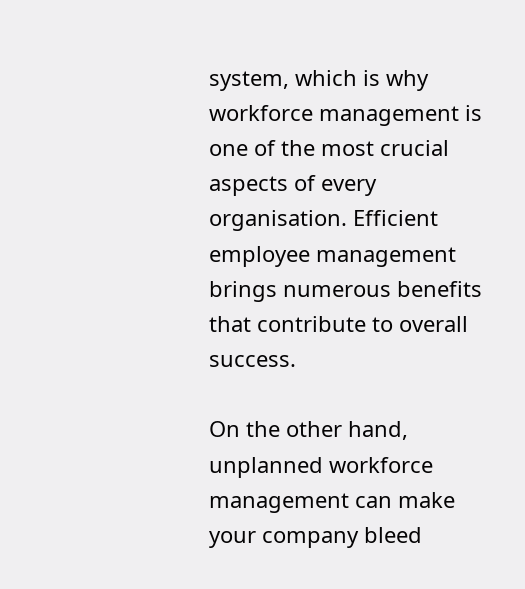system, which is why workforce management is one of the most crucial aspects of every organisation. Efficient employee management brings numerous benefits that contribute to overall success.

On the other hand, unplanned workforce management can make your company bleed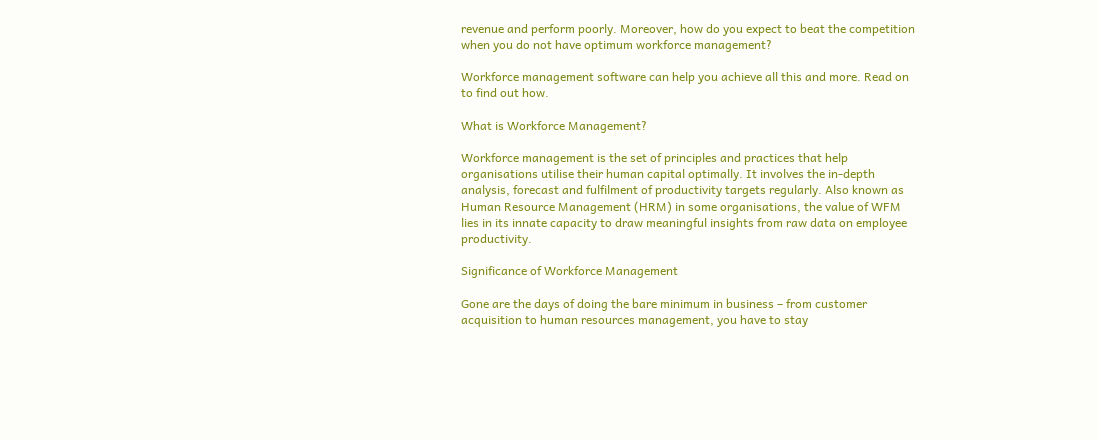revenue and perform poorly. Moreover, how do you expect to beat the competition when you do not have optimum workforce management?

Workforce management software can help you achieve all this and more. Read on to find out how.

What is Workforce Management?

Workforce management is the set of principles and practices that help organisations utilise their human capital optimally. It involves the in-depth analysis, forecast and fulfilment of productivity targets regularly. Also known as Human Resource Management (HRM) in some organisations, the value of WFM lies in its innate capacity to draw meaningful insights from raw data on employee productivity.

Significance of Workforce Management

Gone are the days of doing the bare minimum in business – from customer acquisition to human resources management, you have to stay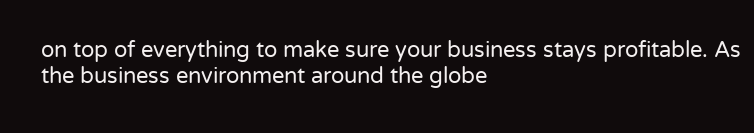on top of everything to make sure your business stays profitable. As the business environment around the globe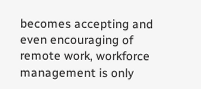becomes accepting and even encouraging of remote work, workforce management is only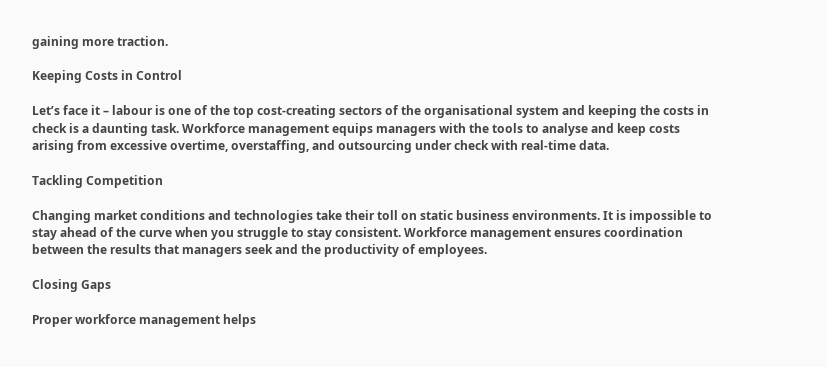gaining more traction.

Keeping Costs in Control

Let’s face it – labour is one of the top cost-creating sectors of the organisational system and keeping the costs in check is a daunting task. Workforce management equips managers with the tools to analyse and keep costs arising from excessive overtime, overstaffing, and outsourcing under check with real-time data.

Tackling Competition

Changing market conditions and technologies take their toll on static business environments. It is impossible to stay ahead of the curve when you struggle to stay consistent. Workforce management ensures coordination between the results that managers seek and the productivity of employees.

Closing Gaps

Proper workforce management helps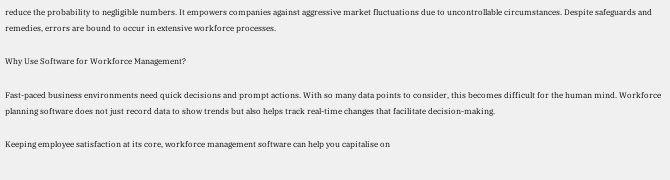reduce the probability to negligible numbers. It empowers companies against aggressive market fluctuations due to uncontrollable circumstances. Despite safeguards and remedies, errors are bound to occur in extensive workforce processes.

Why Use Software for Workforce Management?

Fast-paced business environments need quick decisions and prompt actions. With so many data points to consider, this becomes difficult for the human mind. Workforce planning software does not just record data to show trends but also helps track real-time changes that facilitate decision-making.

Keeping employee satisfaction at its core, workforce management software can help you capitalise on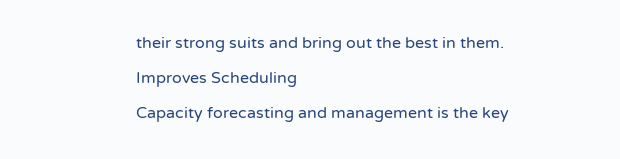their strong suits and bring out the best in them.

Improves Scheduling

Capacity forecasting and management is the key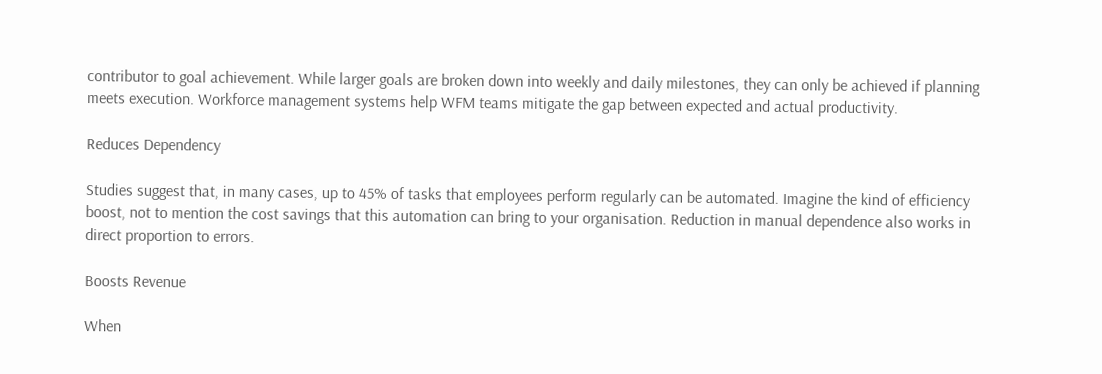contributor to goal achievement. While larger goals are broken down into weekly and daily milestones, they can only be achieved if planning meets execution. Workforce management systems help WFM teams mitigate the gap between expected and actual productivity.

Reduces Dependency

Studies suggest that, in many cases, up to 45% of tasks that employees perform regularly can be automated. Imagine the kind of efficiency boost, not to mention the cost savings that this automation can bring to your organisation. Reduction in manual dependence also works in direct proportion to errors.

Boosts Revenue

When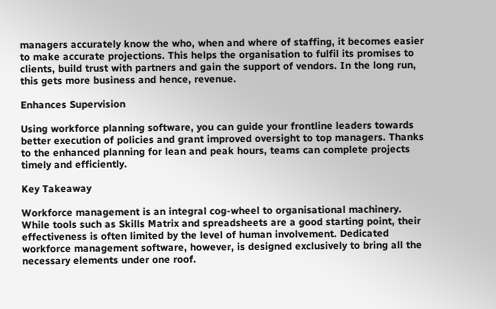managers accurately know the who, when and where of staffing, it becomes easier to make accurate projections. This helps the organisation to fulfil its promises to clients, build trust with partners and gain the support of vendors. In the long run, this gets more business and hence, revenue.

Enhances Supervision

Using workforce planning software, you can guide your frontline leaders towards better execution of policies and grant improved oversight to top managers. Thanks to the enhanced planning for lean and peak hours, teams can complete projects timely and efficiently.

Key Takeaway

Workforce management is an integral cog-wheel to organisational machinery. While tools such as Skills Matrix and spreadsheets are a good starting point, their effectiveness is often limited by the level of human involvement. Dedicated workforce management software, however, is designed exclusively to bring all the necessary elements under one roof.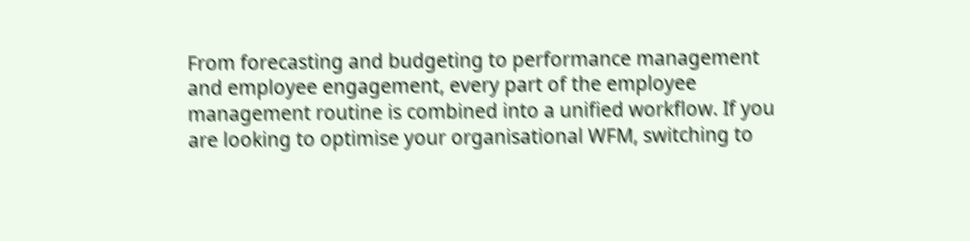From forecasting and budgeting to performance management and employee engagement, every part of the employee management routine is combined into a unified workflow. If you are looking to optimise your organisational WFM, switching to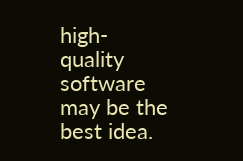high-quality software may be the best idea.